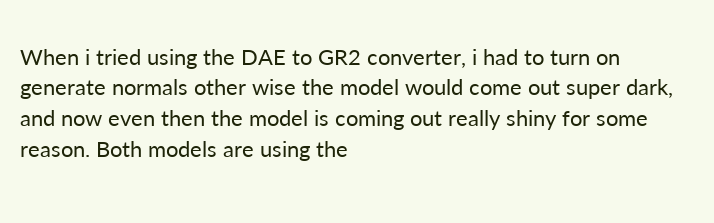When i tried using the DAE to GR2 converter, i had to turn on generate normals other wise the model would come out super dark, and now even then the model is coming out really shiny for some reason. Both models are using the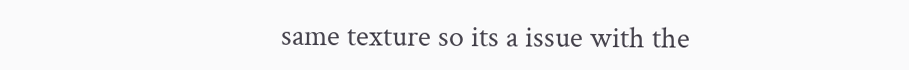same texture so its a issue with the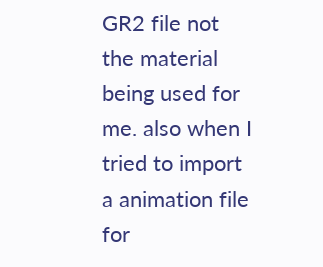GR2 file not the material being used for me. also when I tried to import a animation file for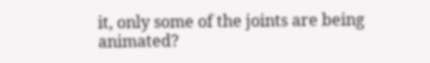it, only some of the joints are being animated?